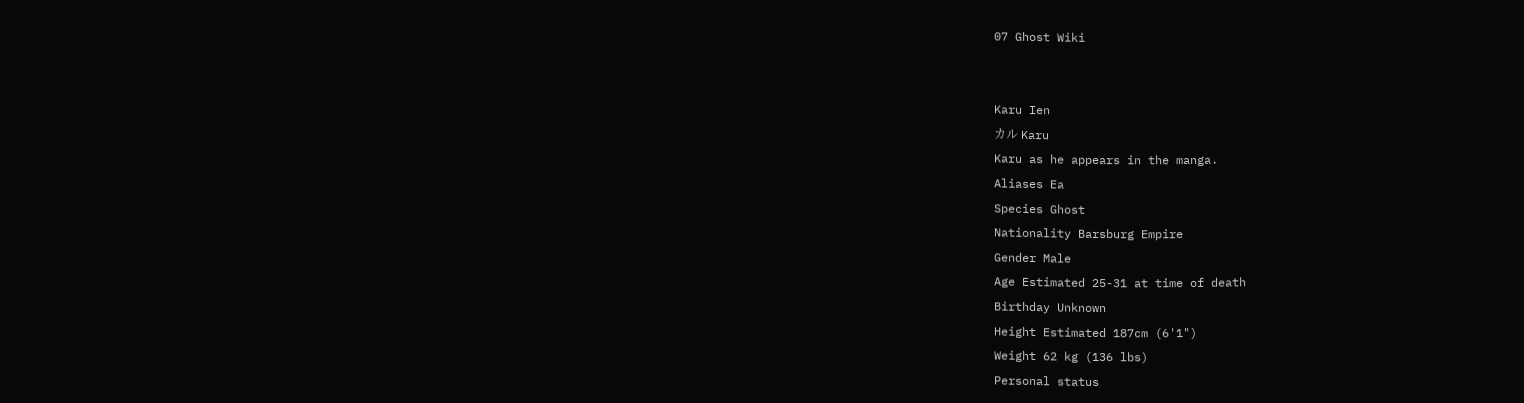07 Ghost Wiki


Karu Ien
カル Karu
Karu as he appears in the manga.
Aliases Ea
Species Ghost
Nationality Barsburg Empire
Gender Male
Age Estimated 25-31 at time of death
Birthday Unknown
Height Estimated 187cm (6'1")
Weight 62 kg (136 lbs)
Personal status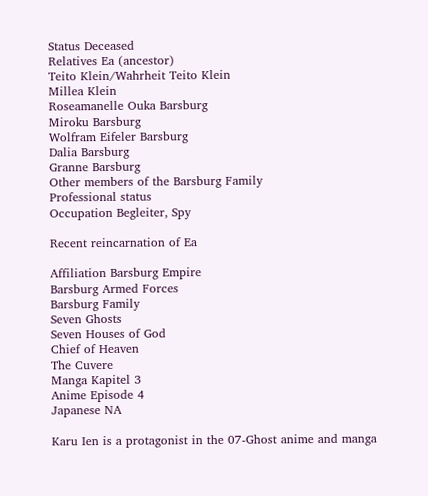Status Deceased
Relatives Ea (ancestor)
Teito Klein/Wahrheit Teito Klein
Millea Klein
Roseamanelle Ouka Barsburg
Miroku Barsburg
Wolfram Eifeler Barsburg
Dalia Barsburg
Granne Barsburg
Other members of the Barsburg Family
Professional status
Occupation Begleiter, Spy

Recent reincarnation of Ea

Affiliation Barsburg Empire
Barsburg Armed Forces
Barsburg Family
Seven Ghosts
Seven Houses of God
Chief of Heaven
The Cuvere
Manga Kapitel 3
Anime Episode 4
Japanese NA

Karu Ien is a protagonist in the 07-Ghost anime and manga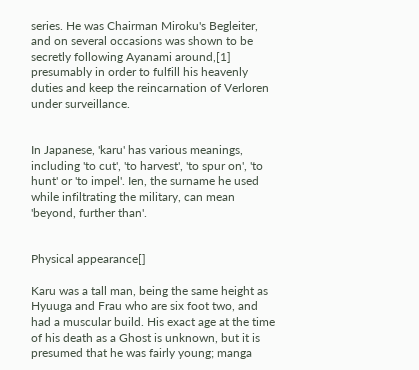series. He was Chairman Miroku's Begleiter, and on several occasions was shown to be secretly following Ayanami around,[1] presumably in order to fulfill his heavenly duties and keep the reincarnation of Verloren under surveillance.


In Japanese, 'karu' has various meanings, including 'to cut', 'to harvest', 'to spur on', 'to hunt' or 'to impel'. Ien, the surname he used while infiltrating the military, can mean 'beyond, further than'.


Physical appearance[]

Karu was a tall man, being the same height as Hyuuga and Frau who are six foot two, and had a muscular build. His exact age at the time of his death as a Ghost is unknown, but it is presumed that he was fairly young; manga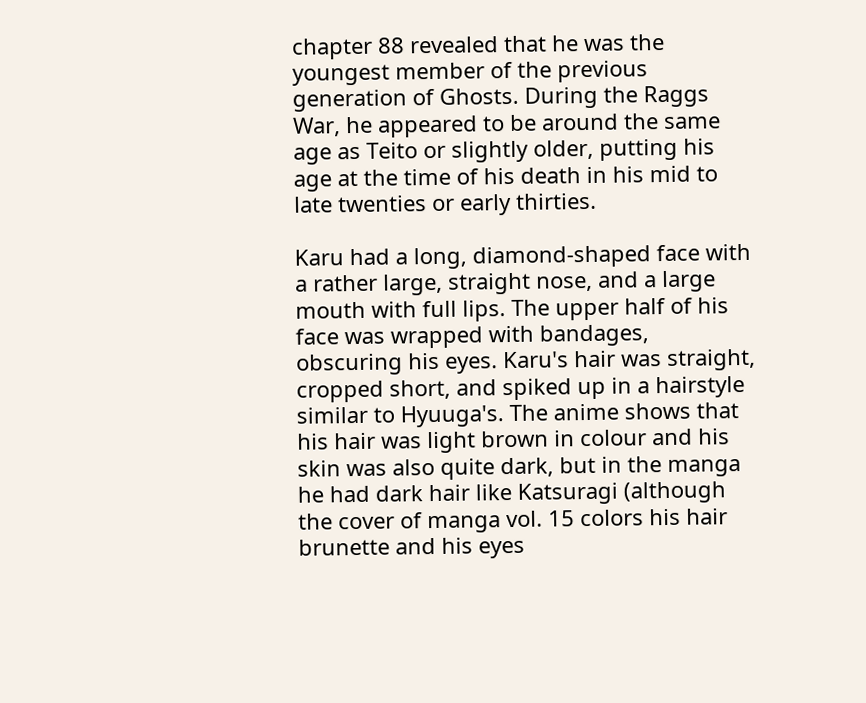chapter 88 revealed that he was the youngest member of the previous generation of Ghosts. During the Raggs War, he appeared to be around the same age as Teito or slightly older, putting his age at the time of his death in his mid to late twenties or early thirties.

Karu had a long, diamond-shaped face with a rather large, straight nose, and a large mouth with full lips. The upper half of his face was wrapped with bandages, obscuring his eyes. Karu's hair was straight, cropped short, and spiked up in a hairstyle similar to Hyuuga's. The anime shows that his hair was light brown in colour and his skin was also quite dark, but in the manga he had dark hair like Katsuragi (although the cover of manga vol. 15 colors his hair brunette and his eyes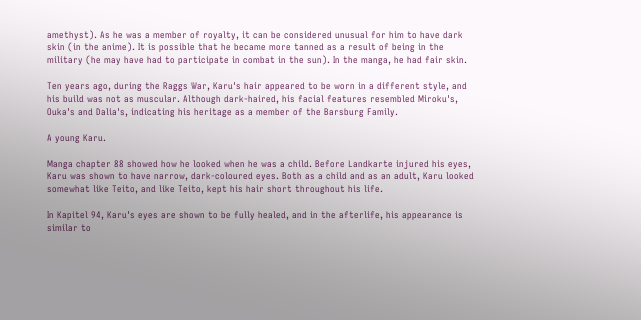amethyst). As he was a member of royalty, it can be considered unusual for him to have dark skin (in the anime). It is possible that he became more tanned as a result of being in the military (he may have had to participate in combat in the sun). In the manga, he had fair skin.

Ten years ago, during the Raggs War, Karu's hair appeared to be worn in a different style, and his build was not as muscular. Although dark-haired, his facial features resembled Miroku's, Ouka's and Dalia's, indicating his heritage as a member of the Barsburg Family.

A young Karu.

Manga chapter 88 showed how he looked when he was a child. Before Landkarte injured his eyes, Karu was shown to have narrow, dark-coloured eyes. Both as a child and as an adult, Karu looked somewhat like Teito, and like Teito, kept his hair short throughout his life.

In Kapitel 94, Karu's eyes are shown to be fully healed, and in the afterlife, his appearance is similar to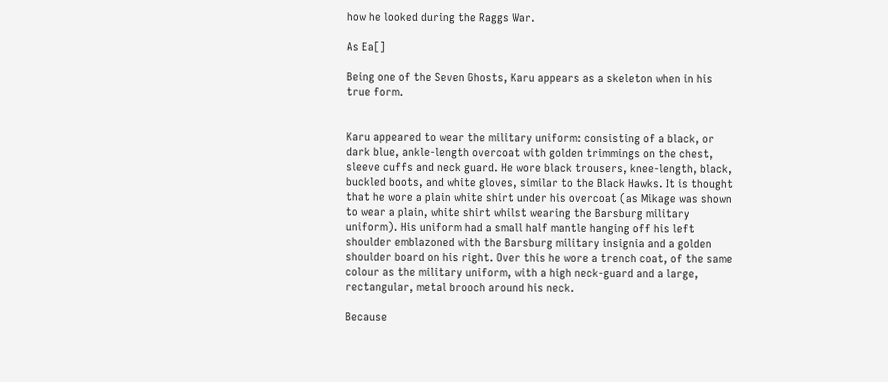how he looked during the Raggs War.

As Ea[]

Being one of the Seven Ghosts, Karu appears as a skeleton when in his true form.


Karu appeared to wear the military uniform: consisting of a black, or dark blue, ankle-length overcoat with golden trimmings on the chest, sleeve cuffs and neck guard. He wore black trousers, knee-length, black, buckled boots, and white gloves, similar to the Black Hawks. It is thought that he wore a plain white shirt under his overcoat (as Mikage was shown to wear a plain, white shirt whilst wearing the Barsburg military uniform). His uniform had a small half mantle hanging off his left shoulder emblazoned with the Barsburg military insignia and a golden shoulder board on his right. Over this he wore a trench coat, of the same colour as the military uniform, with a high neck-guard and a large, rectangular, metal brooch around his neck.

Because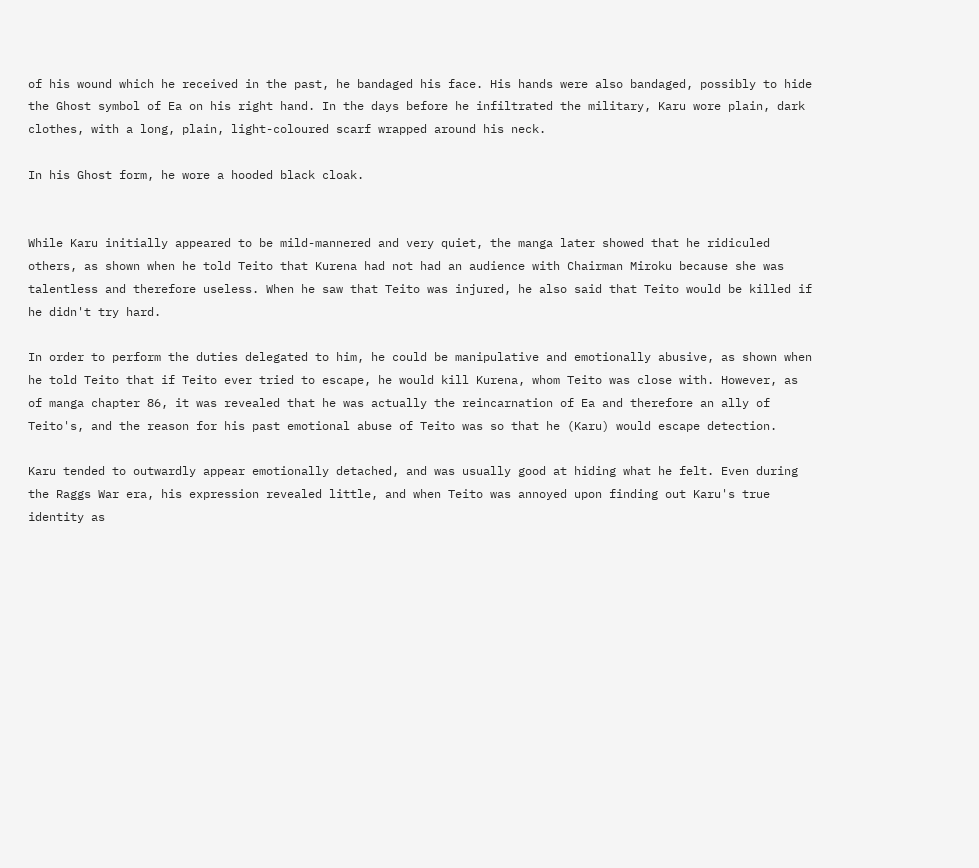of his wound which he received in the past, he bandaged his face. His hands were also bandaged, possibly to hide the Ghost symbol of Ea on his right hand. In the days before he infiltrated the military, Karu wore plain, dark clothes, with a long, plain, light-coloured scarf wrapped around his neck.

In his Ghost form, he wore a hooded black cloak.


While Karu initially appeared to be mild-mannered and very quiet, the manga later showed that he ridiculed others, as shown when he told Teito that Kurena had not had an audience with Chairman Miroku because she was talentless and therefore useless. When he saw that Teito was injured, he also said that Teito would be killed if he didn't try hard.

In order to perform the duties delegated to him, he could be manipulative and emotionally abusive, as shown when he told Teito that if Teito ever tried to escape, he would kill Kurena, whom Teito was close with. However, as of manga chapter 86, it was revealed that he was actually the reincarnation of Ea and therefore an ally of Teito's, and the reason for his past emotional abuse of Teito was so that he (Karu) would escape detection.

Karu tended to outwardly appear emotionally detached, and was usually good at hiding what he felt. Even during the Raggs War era, his expression revealed little, and when Teito was annoyed upon finding out Karu's true identity as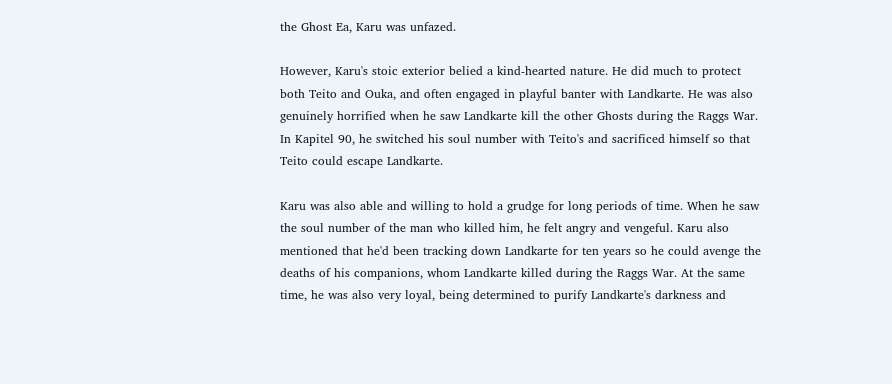the Ghost Ea, Karu was unfazed.

However, Karu's stoic exterior belied a kind-hearted nature. He did much to protect both Teito and Ouka, and often engaged in playful banter with Landkarte. He was also genuinely horrified when he saw Landkarte kill the other Ghosts during the Raggs War. In Kapitel 90, he switched his soul number with Teito's and sacrificed himself so that Teito could escape Landkarte.

Karu was also able and willing to hold a grudge for long periods of time. When he saw the soul number of the man who killed him, he felt angry and vengeful. Karu also mentioned that he'd been tracking down Landkarte for ten years so he could avenge the deaths of his companions, whom Landkarte killed during the Raggs War. At the same time, he was also very loyal, being determined to purify Landkarte's darkness and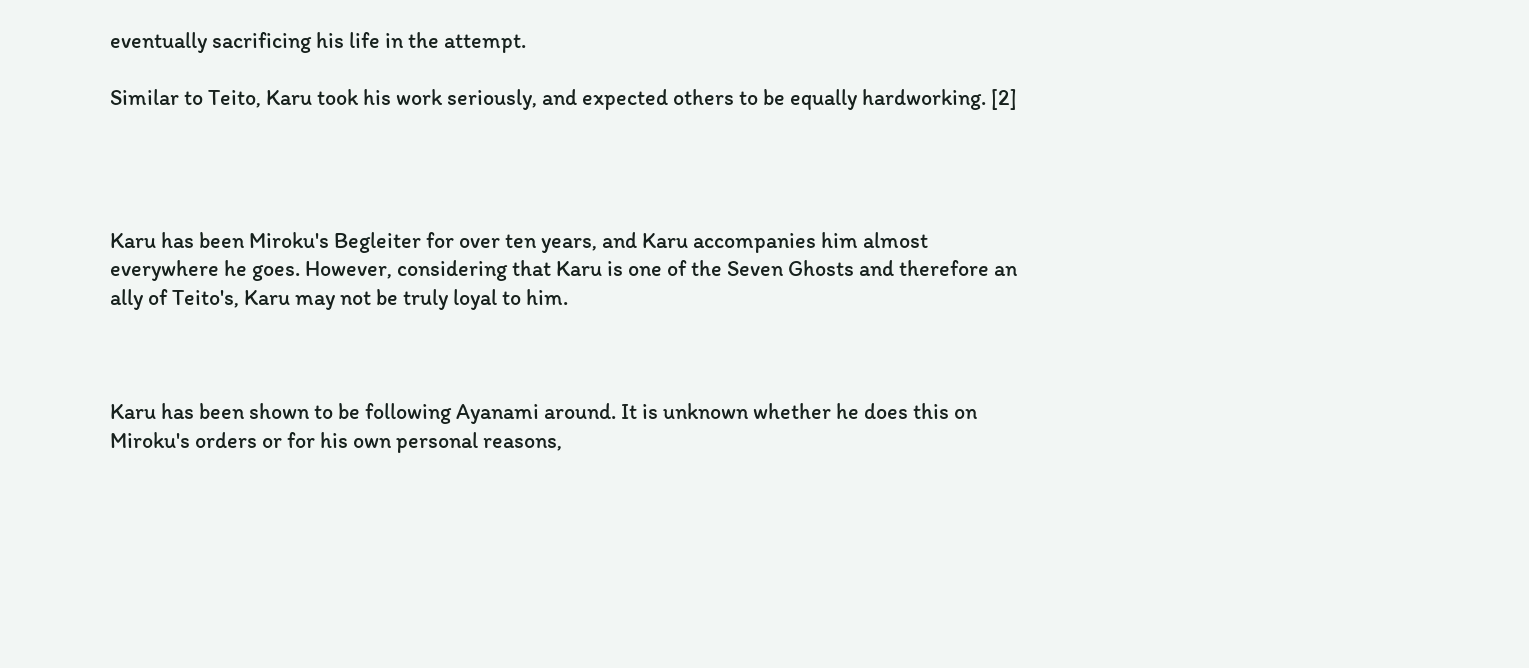eventually sacrificing his life in the attempt.

Similar to Teito, Karu took his work seriously, and expected others to be equally hardworking. [2]




Karu has been Miroku's Begleiter for over ten years, and Karu accompanies him almost everywhere he goes. However, considering that Karu is one of the Seven Ghosts and therefore an ally of Teito's, Karu may not be truly loyal to him.



Karu has been shown to be following Ayanami around. It is unknown whether he does this on Miroku's orders or for his own personal reasons,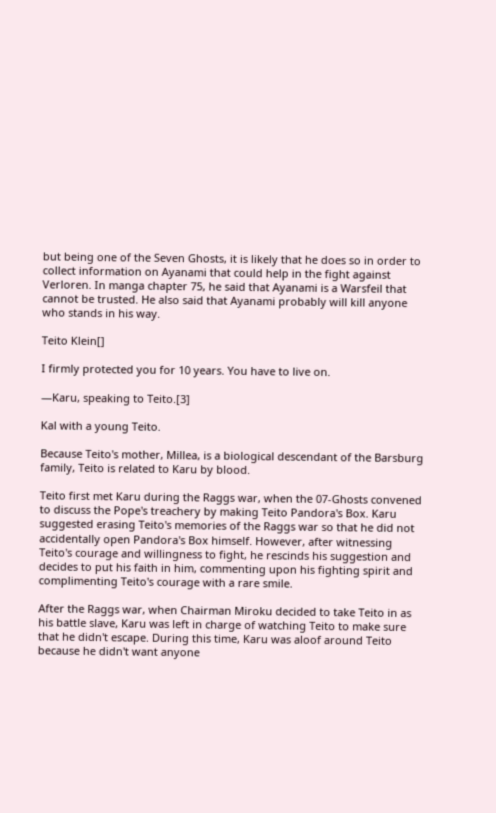but being one of the Seven Ghosts, it is likely that he does so in order to collect information on Ayanami that could help in the fight against Verloren. In manga chapter 75, he said that Ayanami is a Warsfeil that cannot be trusted. He also said that Ayanami probably will kill anyone who stands in his way.

Teito Klein[]

I firmly protected you for 10 years. You have to live on.

—Karu, speaking to Teito.[3]

Kal with a young Teito.

Because Teito's mother, Millea, is a biological descendant of the Barsburg family, Teito is related to Karu by blood.

Teito first met Karu during the Raggs war, when the 07-Ghosts convened to discuss the Pope's treachery by making Teito Pandora's Box. Karu suggested erasing Teito's memories of the Raggs war so that he did not accidentally open Pandora's Box himself. However, after witnessing Teito's courage and willingness to fight, he rescinds his suggestion and decides to put his faith in him, commenting upon his fighting spirit and complimenting Teito's courage with a rare smile.

After the Raggs war, when Chairman Miroku decided to take Teito in as his battle slave, Karu was left in charge of watching Teito to make sure that he didn't escape. During this time, Karu was aloof around Teito because he didn't want anyone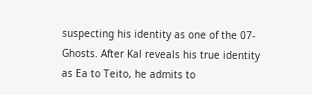suspecting his identity as one of the 07-Ghosts. After Kal reveals his true identity as Ea to Teito, he admits to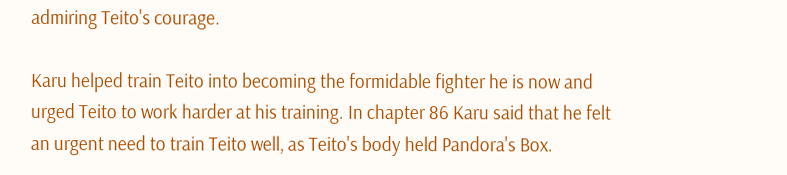admiring Teito's courage.

Karu helped train Teito into becoming the formidable fighter he is now and urged Teito to work harder at his training. In chapter 86 Karu said that he felt an urgent need to train Teito well, as Teito's body held Pandora's Box.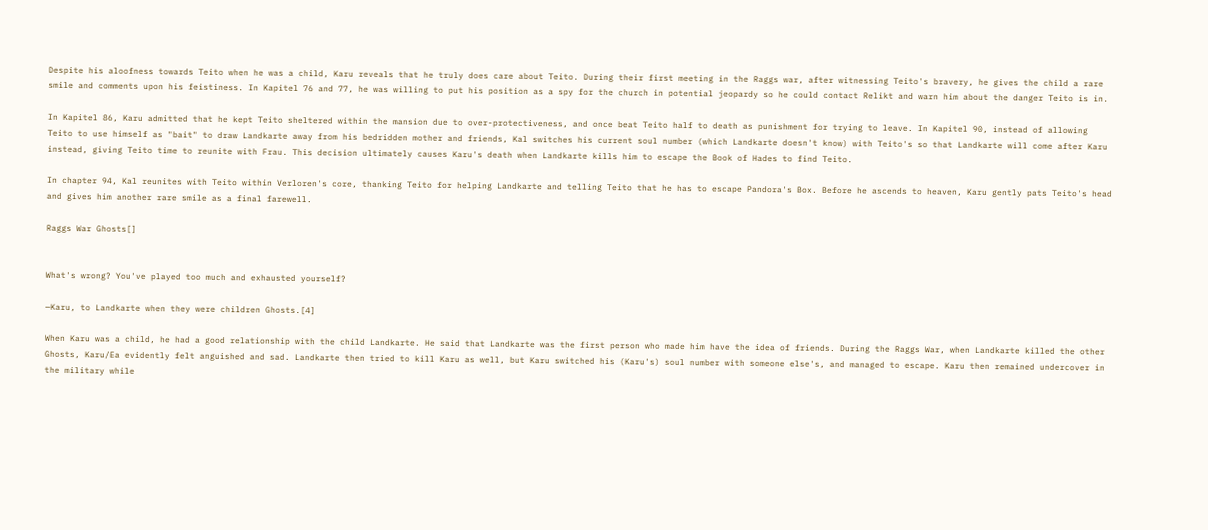Despite his aloofness towards Teito when he was a child, Karu reveals that he truly does care about Teito. During their first meeting in the Raggs war, after witnessing Teito's bravery, he gives the child a rare smile and comments upon his feistiness. In Kapitel 76 and 77, he was willing to put his position as a spy for the church in potential jeopardy so he could contact Relikt and warn him about the danger Teito is in.

In Kapitel 86, Karu admitted that he kept Teito sheltered within the mansion due to over-protectiveness, and once beat Teito half to death as punishment for trying to leave. In Kapitel 90, instead of allowing Teito to use himself as "bait" to draw Landkarte away from his bedridden mother and friends, Kal switches his current soul number (which Landkarte doesn't know) with Teito's so that Landkarte will come after Karu instead, giving Teito time to reunite with Frau. This decision ultimately causes Karu's death when Landkarte kills him to escape the Book of Hades to find Teito.

In chapter 94, Kal reunites with Teito within Verloren's core, thanking Teito for helping Landkarte and telling Teito that he has to escape Pandora's Box. Before he ascends to heaven, Karu gently pats Teito's head and gives him another rare smile as a final farewell.

Raggs War Ghosts[]


What's wrong? You've played too much and exhausted yourself?

—Karu, to Landkarte when they were children Ghosts.[4]

When Karu was a child, he had a good relationship with the child Landkarte. He said that Landkarte was the first person who made him have the idea of friends. During the Raggs War, when Landkarte killed the other Ghosts, Karu/Ea evidently felt anguished and sad. Landkarte then tried to kill Karu as well, but Karu switched his (Karu's) soul number with someone else's, and managed to escape. Karu then remained undercover in the military while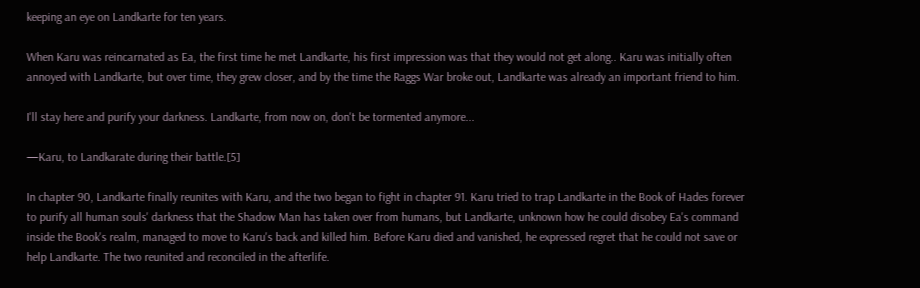keeping an eye on Landkarte for ten years.

When Karu was reincarnated as Ea, the first time he met Landkarte, his first impression was that they would not get along.. Karu was initially often annoyed with Landkarte, but over time, they grew closer, and by the time the Raggs War broke out, Landkarte was already an important friend to him.

I'll stay here and purify your darkness. Landkarte, from now on, don't be tormented anymore...

—Karu, to Landkarate during their battle.[5]

In chapter 90, Landkarte finally reunites with Karu, and the two began to fight in chapter 91. Karu tried to trap Landkarte in the Book of Hades forever to purify all human souls' darkness that the Shadow Man has taken over from humans, but Landkarte, unknown how he could disobey Ea's command inside the Book's realm, managed to move to Karu's back and killed him. Before Karu died and vanished, he expressed regret that he could not save or help Landkarte. The two reunited and reconciled in the afterlife.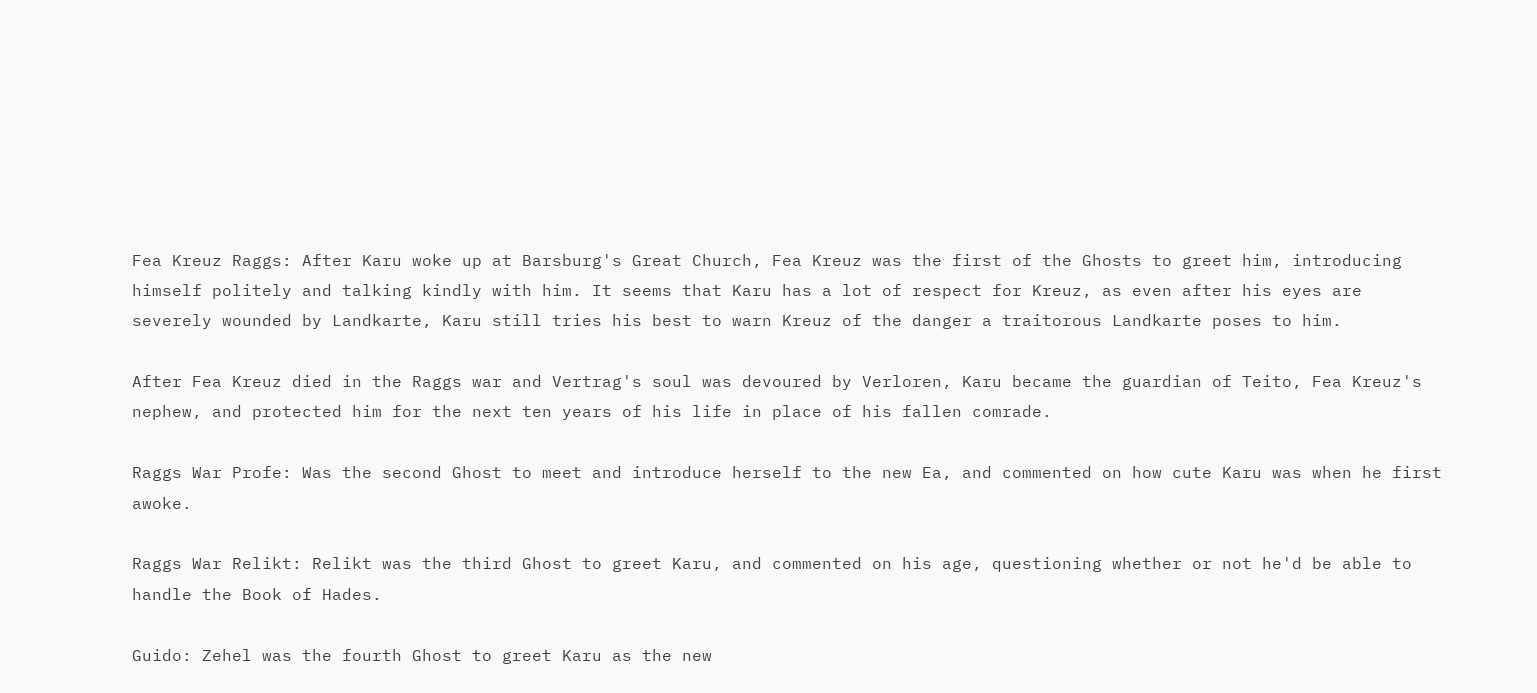Fea Kreuz Raggs: After Karu woke up at Barsburg's Great Church, Fea Kreuz was the first of the Ghosts to greet him, introducing himself politely and talking kindly with him. It seems that Karu has a lot of respect for Kreuz, as even after his eyes are severely wounded by Landkarte, Karu still tries his best to warn Kreuz of the danger a traitorous Landkarte poses to him.

After Fea Kreuz died in the Raggs war and Vertrag's soul was devoured by Verloren, Karu became the guardian of Teito, Fea Kreuz's nephew, and protected him for the next ten years of his life in place of his fallen comrade.

Raggs War Profe: Was the second Ghost to meet and introduce herself to the new Ea, and commented on how cute Karu was when he first awoke.

Raggs War Relikt: Relikt was the third Ghost to greet Karu, and commented on his age, questioning whether or not he'd be able to handle the Book of Hades.

Guido: Zehel was the fourth Ghost to greet Karu as the new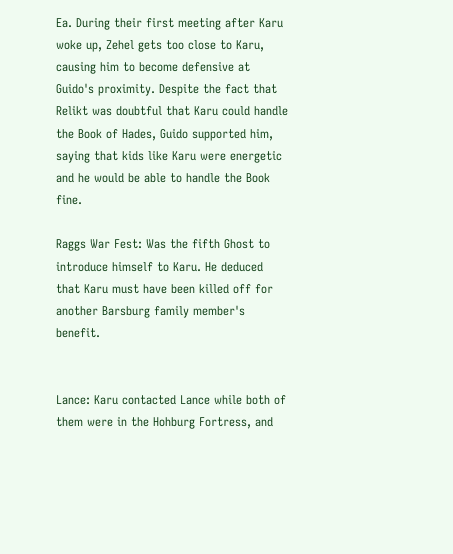Ea. During their first meeting after Karu woke up, Zehel gets too close to Karu, causing him to become defensive at Guido's proximity. Despite the fact that Relikt was doubtful that Karu could handle the Book of Hades, Guido supported him, saying that kids like Karu were energetic and he would be able to handle the Book fine.

Raggs War Fest: Was the fifth Ghost to introduce himself to Karu. He deduced that Karu must have been killed off for another Barsburg family member's benefit.


Lance: Karu contacted Lance while both of them were in the Hohburg Fortress, and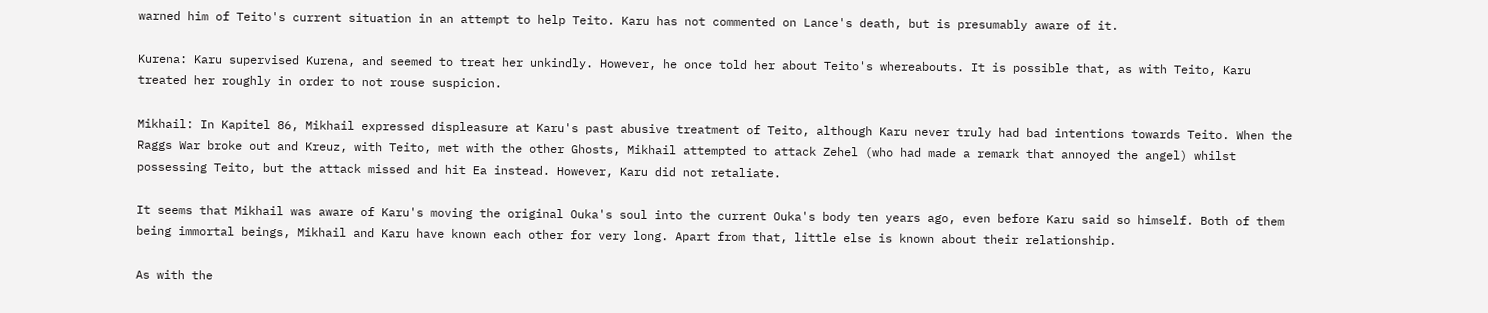warned him of Teito's current situation in an attempt to help Teito. Karu has not commented on Lance's death, but is presumably aware of it.

Kurena: Karu supervised Kurena, and seemed to treat her unkindly. However, he once told her about Teito's whereabouts. It is possible that, as with Teito, Karu treated her roughly in order to not rouse suspicion.

Mikhail: In Kapitel 86, Mikhail expressed displeasure at Karu's past abusive treatment of Teito, although Karu never truly had bad intentions towards Teito. When the Raggs War broke out and Kreuz, with Teito, met with the other Ghosts, Mikhail attempted to attack Zehel (who had made a remark that annoyed the angel) whilst possessing Teito, but the attack missed and hit Ea instead. However, Karu did not retaliate.

It seems that Mikhail was aware of Karu's moving the original Ouka's soul into the current Ouka's body ten years ago, even before Karu said so himself. Both of them being immortal beings, Mikhail and Karu have known each other for very long. Apart from that, little else is known about their relationship.

As with the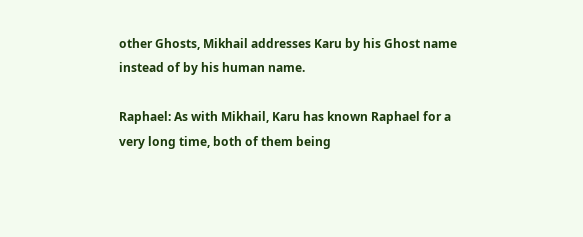other Ghosts, Mikhail addresses Karu by his Ghost name instead of by his human name.

Raphael: As with Mikhail, Karu has known Raphael for a very long time, both of them being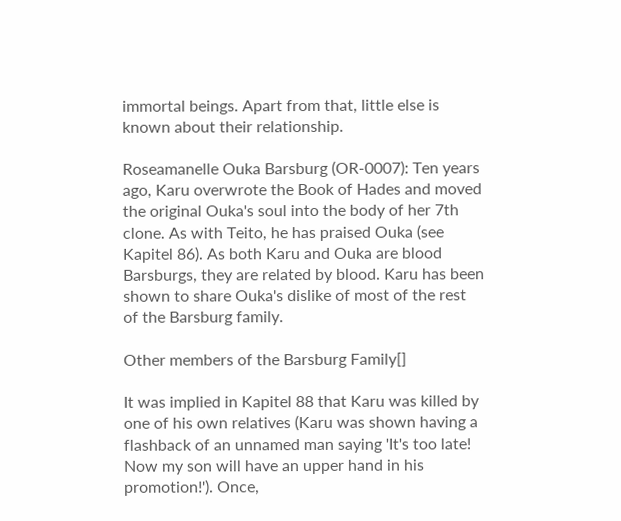immortal beings. Apart from that, little else is known about their relationship.

Roseamanelle Ouka Barsburg (OR-0007): Ten years ago, Karu overwrote the Book of Hades and moved the original Ouka's soul into the body of her 7th clone. As with Teito, he has praised Ouka (see Kapitel 86). As both Karu and Ouka are blood Barsburgs, they are related by blood. Karu has been shown to share Ouka's dislike of most of the rest of the Barsburg family.

Other members of the Barsburg Family[]

It was implied in Kapitel 88 that Karu was killed by one of his own relatives (Karu was shown having a flashback of an unnamed man saying 'It's too late! Now my son will have an upper hand in his promotion!'). Once,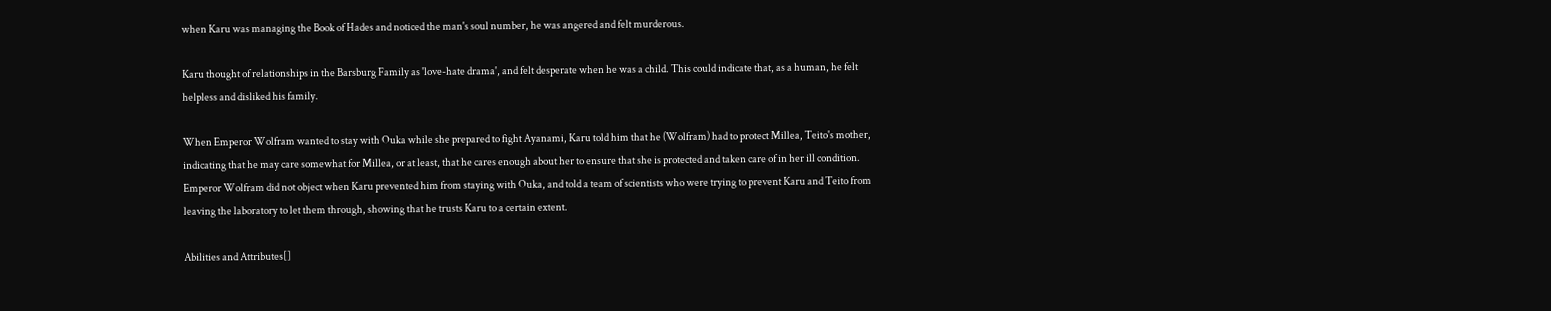when Karu was managing the Book of Hades and noticed the man's soul number, he was angered and felt murderous.

Karu thought of relationships in the Barsburg Family as 'love-hate drama', and felt desperate when he was a child. This could indicate that, as a human, he felt helpless and disliked his family.

When Emperor Wolfram wanted to stay with Ouka while she prepared to fight Ayanami, Karu told him that he (Wolfram) had to protect Millea, Teito's mother, indicating that he may care somewhat for Millea, or at least, that he cares enough about her to ensure that she is protected and taken care of in her ill condition. Emperor Wolfram did not object when Karu prevented him from staying with Ouka, and told a team of scientists who were trying to prevent Karu and Teito from leaving the laboratory to let them through, showing that he trusts Karu to a certain extent.

Abilities and Attributes[]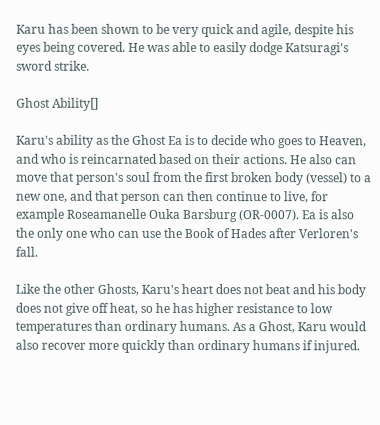Karu has been shown to be very quick and agile, despite his eyes being covered. He was able to easily dodge Katsuragi's sword strike.

Ghost Ability[]

Karu's ability as the Ghost Ea is to decide who goes to Heaven, and who is reincarnated based on their actions. He also can move that person's soul from the first broken body (vessel) to a new one, and that person can then continue to live, for example Roseamanelle Ouka Barsburg (OR-0007). Ea is also the only one who can use the Book of Hades after Verloren's fall.

Like the other Ghosts, Karu's heart does not beat and his body does not give off heat, so he has higher resistance to low temperatures than ordinary humans. As a Ghost, Karu would also recover more quickly than ordinary humans if injured.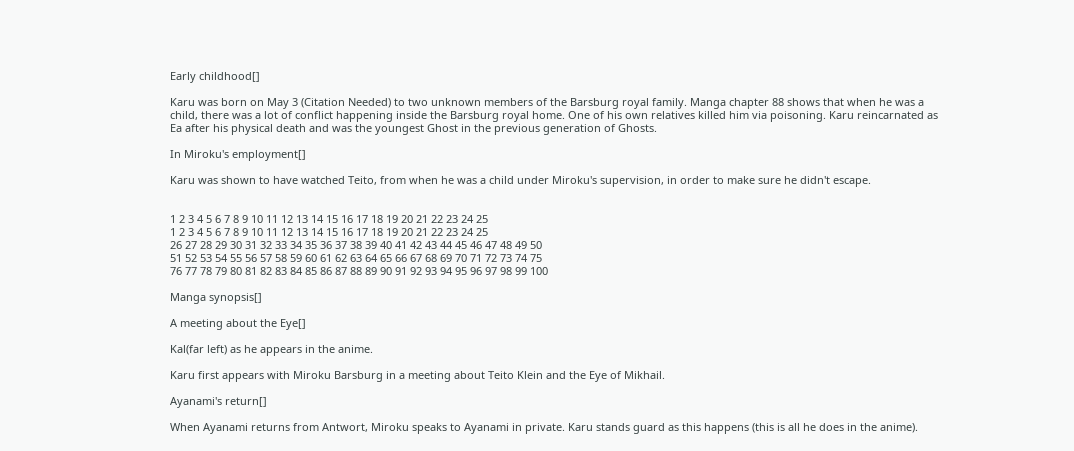Early childhood[]

Karu was born on May 3 (Citation Needed) to two unknown members of the Barsburg royal family. Manga chapter 88 shows that when he was a child, there was a lot of conflict happening inside the Barsburg royal home. One of his own relatives killed him via poisoning. Karu reincarnated as Ea after his physical death and was the youngest Ghost in the previous generation of Ghosts.

In Miroku's employment[]

Karu was shown to have watched Teito, from when he was a child under Miroku's supervision, in order to make sure he didn't escape.


1 2 3 4 5 6 7 8 9 10 11 12 13 14 15 16 17 18 19 20 21 22 23 24 25
1 2 3 4 5 6 7 8 9 10 11 12 13 14 15 16 17 18 19 20 21 22 23 24 25
26 27 28 29 30 31 32 33 34 35 36 37 38 39 40 41 42 43 44 45 46 47 48 49 50
51 52 53 54 55 56 57 58 59 60 61 62 63 64 65 66 67 68 69 70 71 72 73 74 75
76 77 78 79 80 81 82 83 84 85 86 87 88 89 90 91 92 93 94 95 96 97 98 99 100

Manga synopsis[]

A meeting about the Eye[]

Kal(far left) as he appears in the anime.

Karu first appears with Miroku Barsburg in a meeting about Teito Klein and the Eye of Mikhail.

Ayanami's return[]

When Ayanami returns from Antwort, Miroku speaks to Ayanami in private. Karu stands guard as this happens (this is all he does in the anime).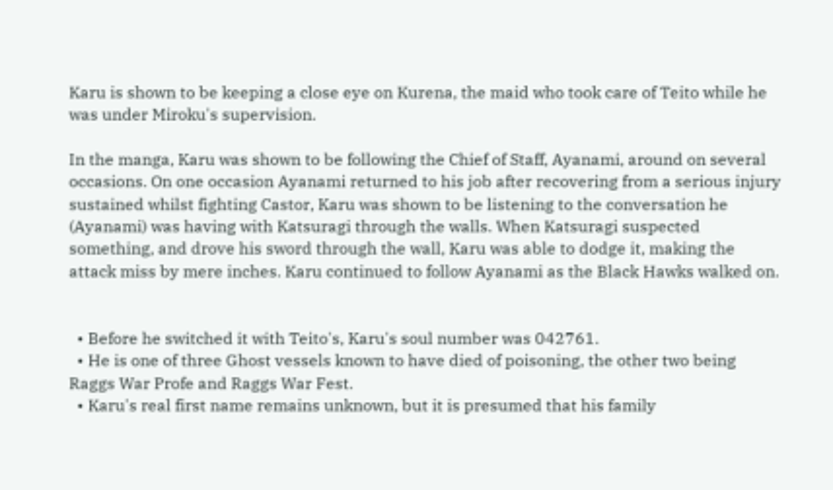Karu is shown to be keeping a close eye on Kurena, the maid who took care of Teito while he was under Miroku's supervision.

In the manga, Karu was shown to be following the Chief of Staff, Ayanami, around on several occasions. On one occasion Ayanami returned to his job after recovering from a serious injury sustained whilst fighting Castor, Karu was shown to be listening to the conversation he (Ayanami) was having with Katsuragi through the walls. When Katsuragi suspected something, and drove his sword through the wall, Karu was able to dodge it, making the attack miss by mere inches. Karu continued to follow Ayanami as the Black Hawks walked on.


  • Before he switched it with Teito's, Karu's soul number was 042761.
  • He is one of three Ghost vessels known to have died of poisoning, the other two being Raggs War Profe and Raggs War Fest.
  • Karu's real first name remains unknown, but it is presumed that his family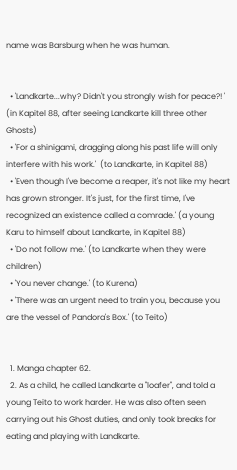name was Barsburg when he was human.


  • 'Landkarte...why? Didn't you strongly wish for peace?! ' (in Kapitel 88, after seeing Landkarte kill three other Ghosts)
  • 'For a shinigami, dragging along his past life will only interfere with his work.'  (to Landkarte, in Kapitel 88)
  • 'Even though I've become a reaper, it's not like my heart has grown stronger. It's just, for the first time, I've recognized an existence called a comrade.' (a young Karu to himself about Landkarte, in Kapitel 88)
  • 'Do not follow me.' (to Landkarte when they were children)
  • 'You never change.' (to Kurena)
  • 'There was an urgent need to train you, because you are the vessel of Pandora's Box.' (to Teito)


  1. Manga chapter 62.
  2. As a child, he called Landkarte a "loafer", and told a young Teito to work harder. He was also often seen carrying out his Ghost duties, and only took breaks for eating and playing with Landkarte.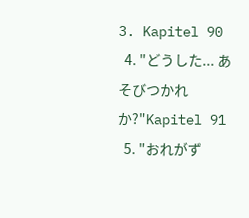3. Kapitel 90
  4. "どうした... あそびつかれか?"Kapitel 91
  5. "おれがず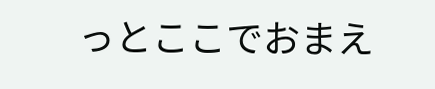っとここでおまえ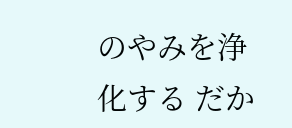のやみを浄化する だか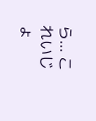ら... これいじょ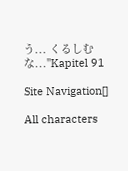う... くるしむな..."Kapitel 91

Site Navigation[]

All characters